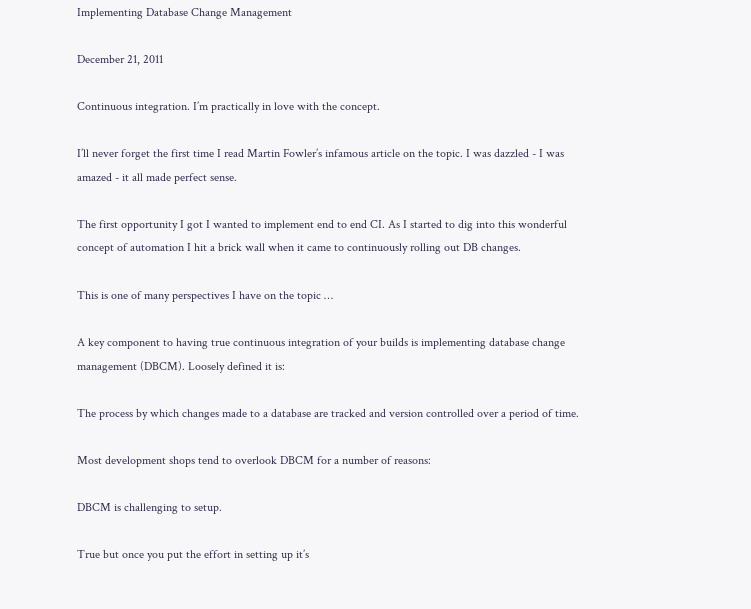Implementing Database Change Management

December 21, 2011

Continuous integration. I’m practically in love with the concept.

I’ll never forget the first time I read Martin Fowler’s infamous article on the topic. I was dazzled - I was amazed - it all made perfect sense.

The first opportunity I got I wanted to implement end to end CI. As I started to dig into this wonderful concept of automation I hit a brick wall when it came to continuously rolling out DB changes.

This is one of many perspectives I have on the topic …

A key component to having true continuous integration of your builds is implementing database change management (DBCM). Loosely defined it is:

The process by which changes made to a database are tracked and version controlled over a period of time.

Most development shops tend to overlook DBCM for a number of reasons:

DBCM is challenging to setup.

True but once you put the effort in setting up it’s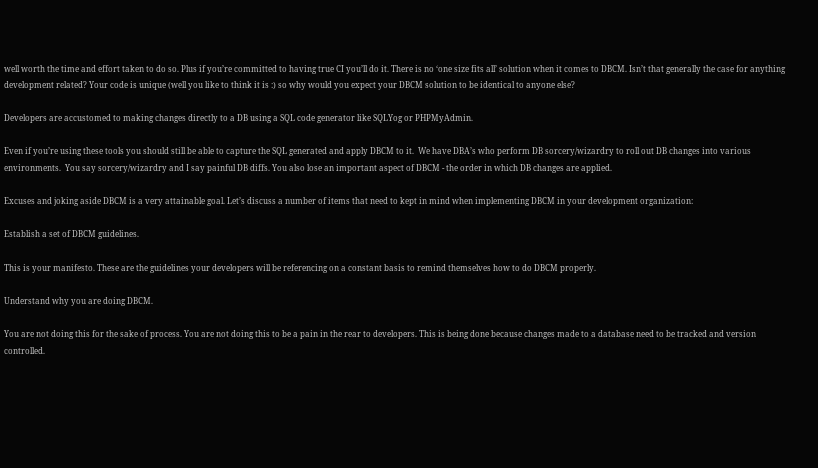well worth the time and effort taken to do so. Plus if you’re committed to having true CI you’ll do it. There is no ‘one size fits all’ solution when it comes to DBCM. Isn’t that generally the case for anything development related? Your code is unique (well you like to think it is :) so why would you expect your DBCM solution to be identical to anyone else?

Developers are accustomed to making changes directly to a DB using a SQL code generator like SQLYog or PHPMyAdmin.

Even if you’re using these tools you should still be able to capture the SQL generated and apply DBCM to it.  We have DBA’s who perform DB sorcery/wizardry to roll out DB changes into various environments.  You say sorcery/wizardry and I say painful DB diffs. You also lose an important aspect of DBCM - the order in which DB changes are applied.

Excuses and joking aside DBCM is a very attainable goal. Let’s discuss a number of items that need to kept in mind when implementing DBCM in your development organization:

Establish a set of DBCM guidelines.

This is your manifesto. These are the guidelines your developers will be referencing on a constant basis to remind themselves how to do DBCM properly.

Understand why you are doing DBCM.

You are not doing this for the sake of process. You are not doing this to be a pain in the rear to developers. This is being done because changes made to a database need to be tracked and version controlled.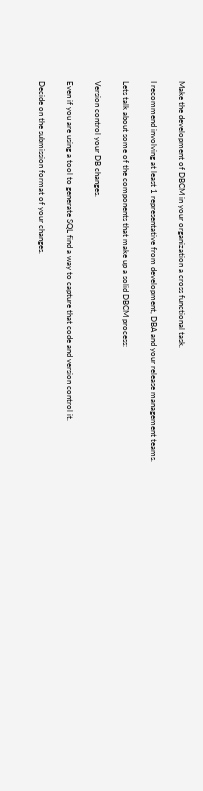Make the development of DBCM in your organization a cross functional task.

I recommend involving at least 1 representative from development, DBA and your release management teams.

Lets talk about some of the components that make up a solid DBCM process:

Version control your DB changes.

Even if you are using a tool to generate SQL find a way to capture that code and version control it.

Decide on the submission format of your changes.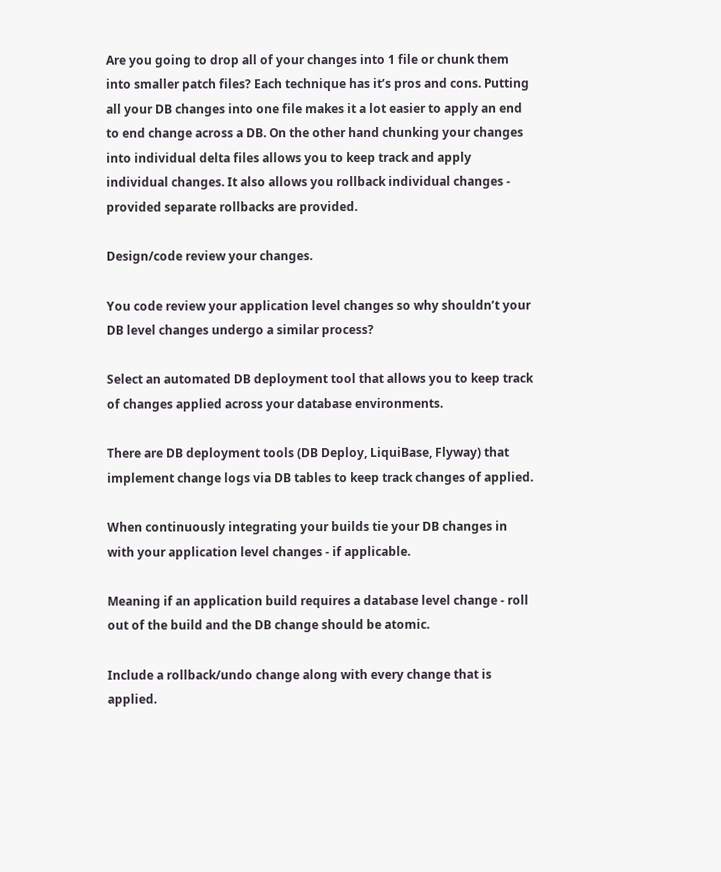Are you going to drop all of your changes into 1 file or chunk them into smaller patch files? Each technique has it’s pros and cons. Putting all your DB changes into one file makes it a lot easier to apply an end to end change across a DB. On the other hand chunking your changes into individual delta files allows you to keep track and apply individual changes. It also allows you rollback individual changes - provided separate rollbacks are provided.

Design/code review your changes.

You code review your application level changes so why shouldn’t your DB level changes undergo a similar process?

Select an automated DB deployment tool that allows you to keep track of changes applied across your database environments.

There are DB deployment tools (DB Deploy, LiquiBase, Flyway) that implement change logs via DB tables to keep track changes of applied.

When continuously integrating your builds tie your DB changes in with your application level changes - if applicable.

Meaning if an application build requires a database level change - roll out of the build and the DB change should be atomic.

Include a rollback/undo change along with every change that is applied.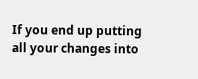If you end up putting all your changes into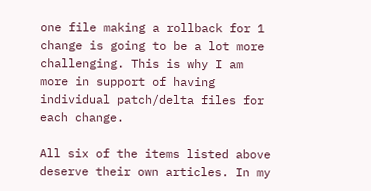one file making a rollback for 1 change is going to be a lot more challenging. This is why I am more in support of having individual patch/delta files for each change.

All six of the items listed above deserve their own articles. In my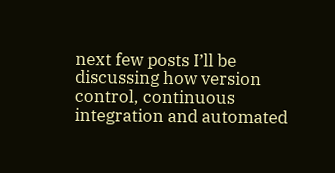next few posts I’ll be discussing how version control, continuous integration and automated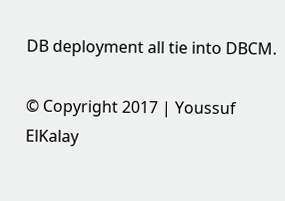DB deployment all tie into DBCM.

© Copyright 2017 | Youssuf ElKalay